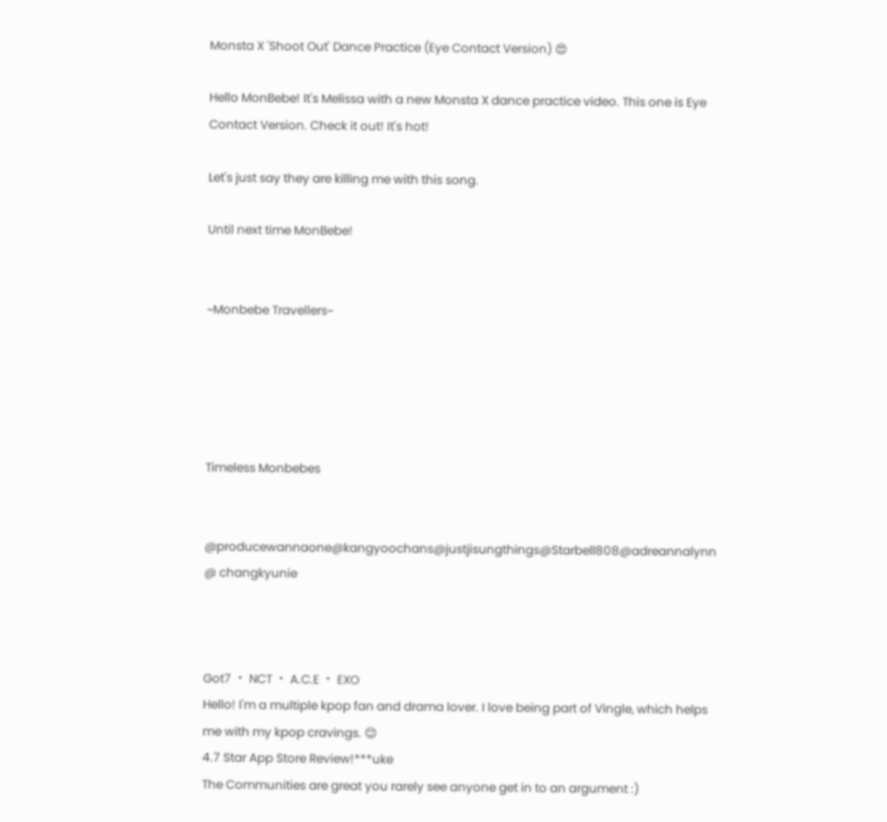Monsta X 'Shoot Out' Dance Practice (Eye Contact Version) 😍

Hello MonBebe! It's Melissa with a new Monsta X dance practice video. This one is Eye Contact Version. Check it out! It's hot!

Let's just say they are killing me with this song.

Until next time MonBebe!


~Monbebe Travellers~





Timeless Monbebes


@producewannaone@kangyoochans@justjisungthings@Starbell808@adreannalynn @ changkyunie



Got7 ・ NCT ・ A.C.E ・ EXO
Hello! I'm a multiple kpop fan and drama lover. I love being part of Vingle, which helps me with my kpop cravings. 😊
4.7 Star App Store Review!***uke
The Communities are great you rarely see anyone get in to an argument :)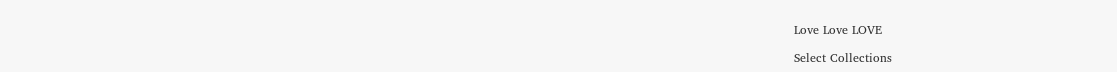Love Love LOVE

Select Collections